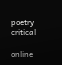poetry critical

online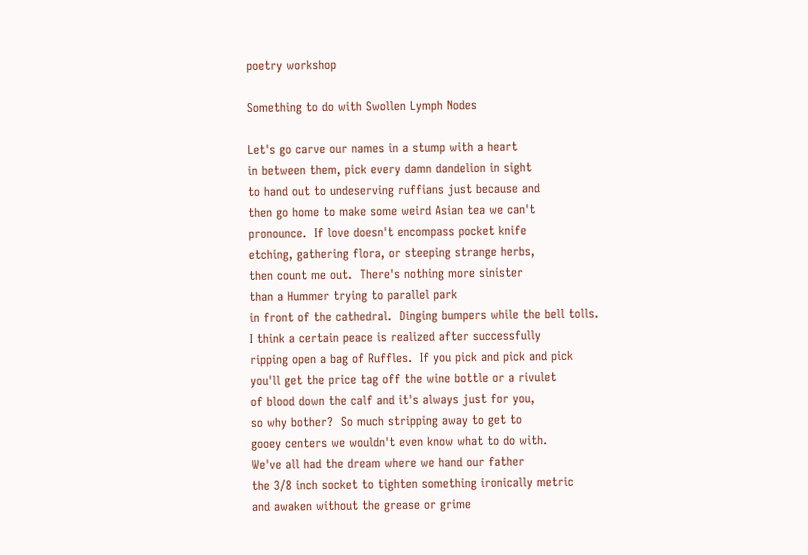poetry workshop

Something to do with Swollen Lymph Nodes

Let's go carve our names in a stump with a heart
in between them, pick every damn dandelion in sight
to hand out to undeserving ruffians just because and
then go home to make some weird Asian tea we can't
pronounce.  If love doesn't encompass pocket knife
etching, gathering flora, or steeping strange herbs,
then count me out.  There's nothing more sinister
than a Hummer trying to parallel park
in front of the cathedral.  Dinging bumpers while the bell tolls.
I think a certain peace is realized after successfully
ripping open a bag of Ruffles.  If you pick and pick and pick
you'll get the price tag off the wine bottle or a rivulet
of blood down the calf and it's always just for you,
so why bother?  So much stripping away to get to
gooey centers we wouldn't even know what to do with.
We've all had the dream where we hand our father
the 3/8 inch socket to tighten something ironically metric
and awaken without the grease or grime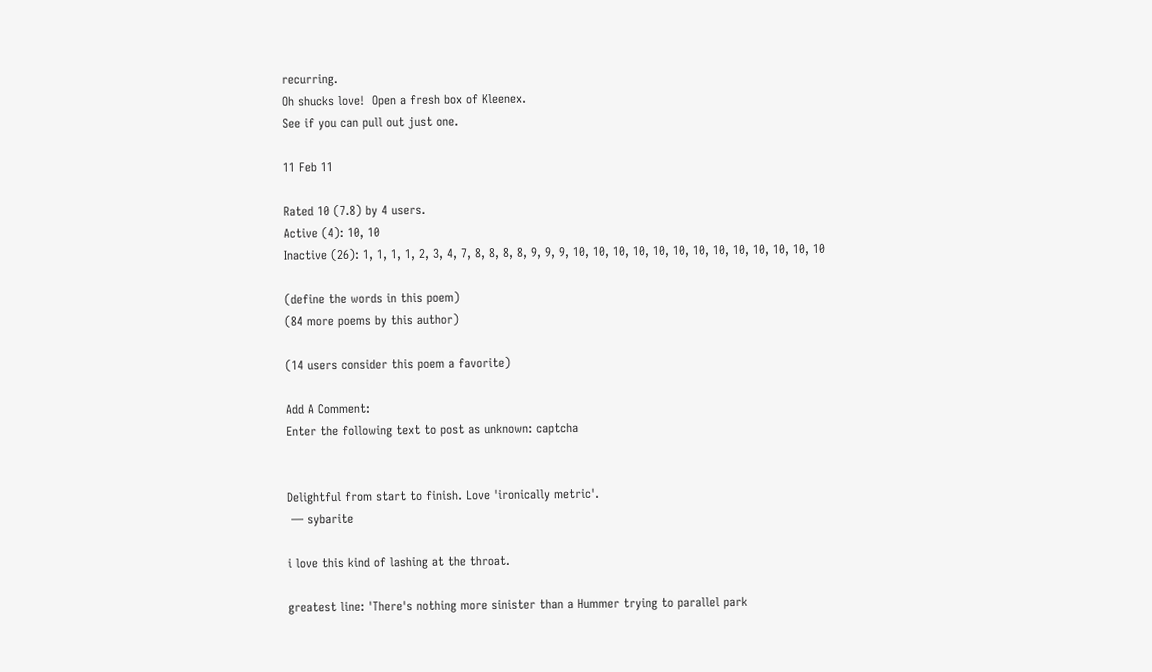recurring.
Oh shucks love!  Open a fresh box of Kleenex.
See if you can pull out just one.

11 Feb 11

Rated 10 (7.8) by 4 users.
Active (4): 10, 10
Inactive (26): 1, 1, 1, 1, 2, 3, 4, 7, 8, 8, 8, 8, 9, 9, 9, 10, 10, 10, 10, 10, 10, 10, 10, 10, 10, 10, 10, 10

(define the words in this poem)
(84 more poems by this author)

(14 users consider this poem a favorite)

Add A Comment:
Enter the following text to post as unknown: captcha


Delightful from start to finish. Love 'ironically metric'.
 — sybarite

i love this kind of lashing at the throat.

greatest line: 'There's nothing more sinister than a Hummer trying to parallel park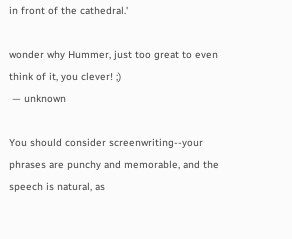in front of the cathedral.'

wonder why Hummer, just too great to even think of it, you clever! ;)
 — unknown

You should consider screenwriting--your phrases are punchy and memorable, and the speech is natural, as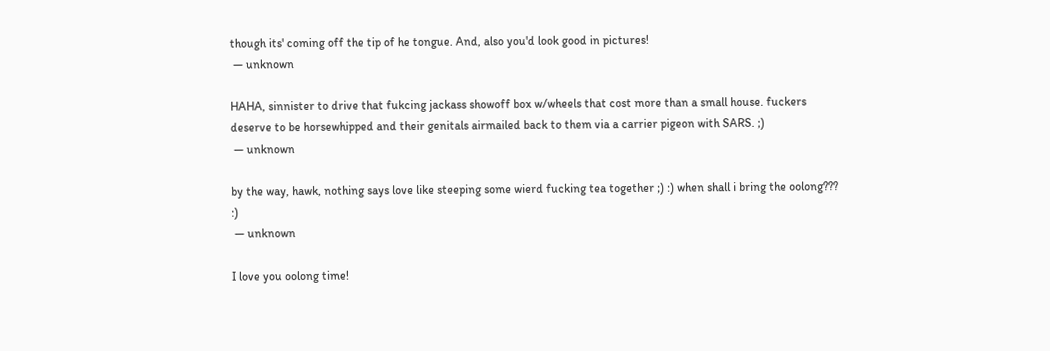though its' coming off the tip of he tongue. And, also you'd look good in pictures!
 — unknown

HAHA, sinnister to drive that fukcing jackass showoff box w/wheels that cost more than a small house. fuckers deserve to be horsewhipped and their genitals airmailed back to them via a carrier pigeon with SARS. ;)
 — unknown

by the way, hawk, nothing says love like steeping some wierd fucking tea together ;) :) when shall i bring the oolong??? :)
 — unknown

I love you oolong time!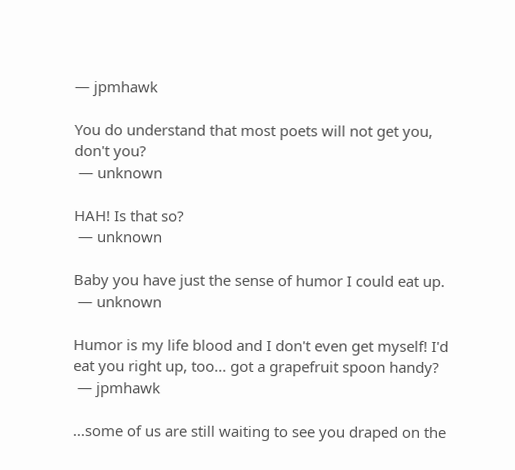— jpmhawk

You do understand that most poets will not get you, don't you?
 — unknown

HAH! Is that so?
 — unknown

Baby you have just the sense of humor I could eat up.
 — unknown

Humor is my life blood and I don't even get myself! I'd eat you right up, too... got a grapefruit spoon handy?
 — jpmhawk

...some of us are still waiting to see you draped on the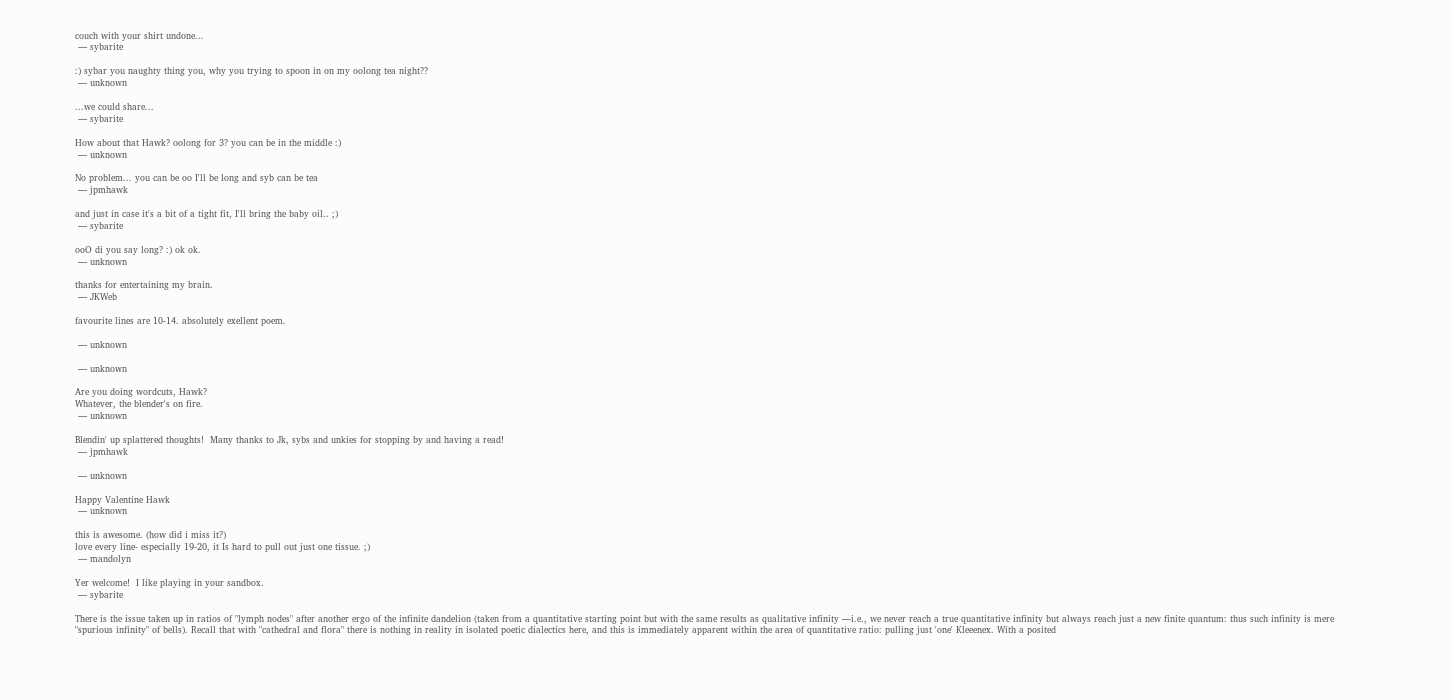couch with your shirt undone...
 — sybarite

:) sybar you naughty thing you, why you trying to spoon in on my oolong tea night??
 — unknown

...we could share...
 — sybarite

How about that Hawk? oolong for 3? you can be in the middle :)
 — unknown

No problem... you can be oo I'll be long and syb can be tea
 — jpmhawk

and just in case it's a bit of a tight fit, I'll bring the baby oil.. ;)
 — sybarite

ooO di you say long? :) ok ok.
 — unknown

thanks for entertaining my brain.
 — JKWeb

favourite lines are 10-14. absolutely exellent poem.

 — unknown

 — unknown

Are you doing wordcuts, Hawk?
Whatever, the blender's on fire.
 — unknown

Blendin' up splattered thoughts!  Many thanks to Jk, sybs and unkies for stopping by and having a read!
 — jpmhawk

 — unknown

Happy Valentine Hawk
 — unknown

this is awesome. (how did i miss it?)
love every line- especially 19-20, it Is hard to pull out just one tissue. ;)
 — mandolyn

Yer welcome!  I like playing in your sandbox.
 — sybarite

There is the issue taken up in ratios of "lymph nodes" after another ergo of the infinite dandelion (taken from a quantitative starting point but with the same results as qualitative infinity —i.e., we never reach a true quantitative infinity but always reach just a new finite quantum: thus such infinity is mere "spurious infinity" of bells). Recall that with "cathedral and flora" there is nothing in reality in isolated poetic dialectics here, and this is immediately apparent within the area of quantitative ratio: pulling just 'one' Kleeenex. With a posited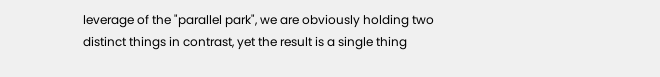leverage of the "parallel park", we are obviously holding two distinct things in contrast, yet the result is a single thing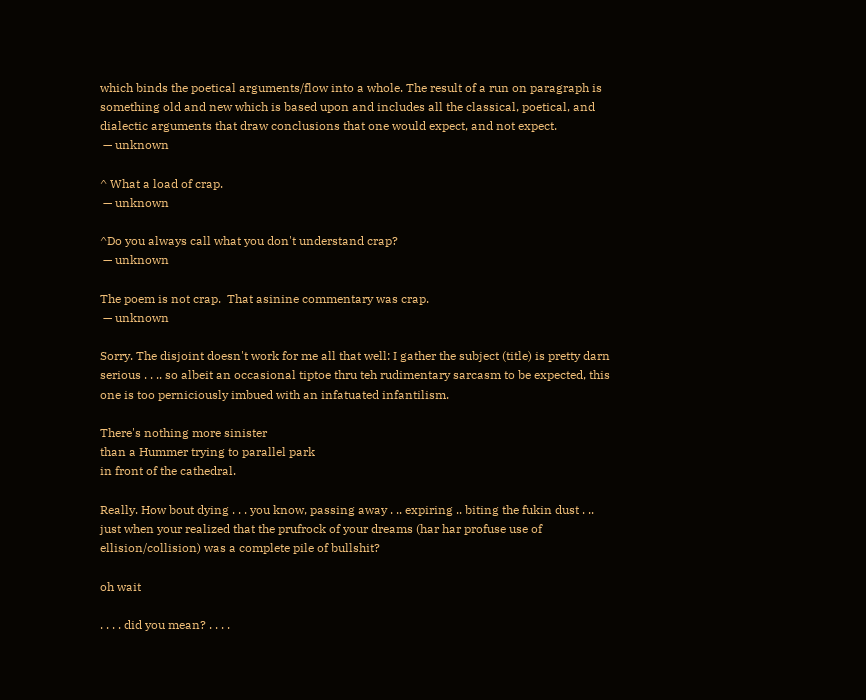which binds the poetical arguments/flow into a whole. The result of a run on paragraph is something old and new which is based upon and includes all the classical, poetical, and dialectic arguments that draw conclusions that one would expect, and not expect.
 — unknown

^ What a load of crap.
 — unknown

^Do you always call what you don't understand crap?
 — unknown

The poem is not crap.  That asinine commentary was crap.
 — unknown

Sorry. The disjoint doesn't work for me all that well: I gather the subject (title) is pretty darn serious . . .. so albeit an occasional tiptoe thru teh rudimentary sarcasm to be expected, this one is too perniciously imbued with an infatuated infantilism.

There's nothing more sinister
than a Hummer trying to parallel park
in front of the cathedral.

Really. How bout dying . . . you know, passing away . .. expiring .. biting the fukin dust . ..   just when your realized that the prufrock of your dreams (har har profuse use of ellision/collision) was a complete pile of bullshit?

oh wait

. . . . did you mean? . . . .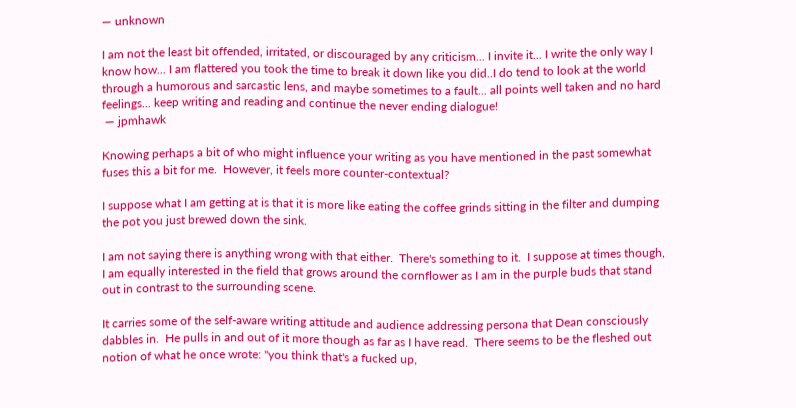— unknown

I am not the least bit offended, irritated, or discouraged by any criticism... I invite it... I write the only way I know how... I am flattered you took the time to break it down like you did..I do tend to look at the world through a humorous and sarcastic lens, and maybe sometimes to a fault... all points well taken and no hard feelings... keep writing and reading and continue the never ending dialogue!
 — jpmhawk

Knowing perhaps a bit of who might influence your writing as you have mentioned in the past somewhat fuses this a bit for me.  However, it feels more counter-contextual?

I suppose what I am getting at is that it is more like eating the coffee grinds sitting in the filter and dumping the pot you just brewed down the sink.

I am not saying there is anything wrong with that either.  There's something to it.  I suppose at times though, I am equally interested in the field that grows around the cornflower as I am in the purple buds that stand out in contrast to the surrounding scene.

It carries some of the self-aware writing attitude and audience addressing persona that Dean consciously dabbles in.  He pulls in and out of it more though as far as I have read.  There seems to be the fleshed out notion of what he once wrote: "you think that's a fucked up,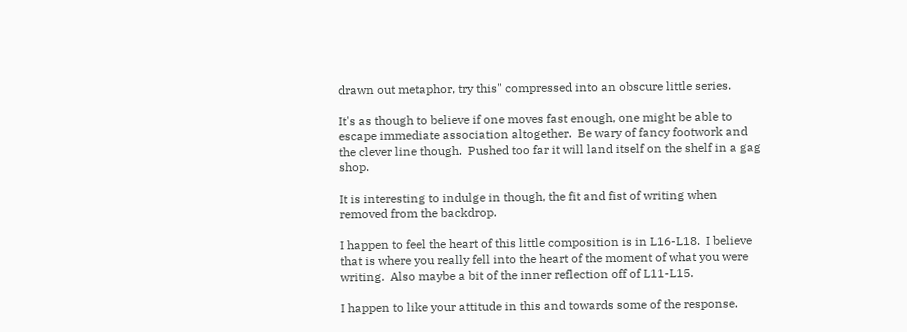drawn out metaphor, try this" compressed into an obscure little series.

It's as though to believe if one moves fast enough, one might be able to escape immediate association altogether.  Be wary of fancy footwork and the clever line though.  Pushed too far it will land itself on the shelf in a gag shop.

It is interesting to indulge in though, the fit and fist of writing when removed from the backdrop.

I happen to feel the heart of this little composition is in L16-L18.  I believe that is where you really fell into the heart of the moment of what you were writing.  Also maybe a bit of the inner reflection off of L11-L15.

I happen to like your attitude in this and towards some of the response.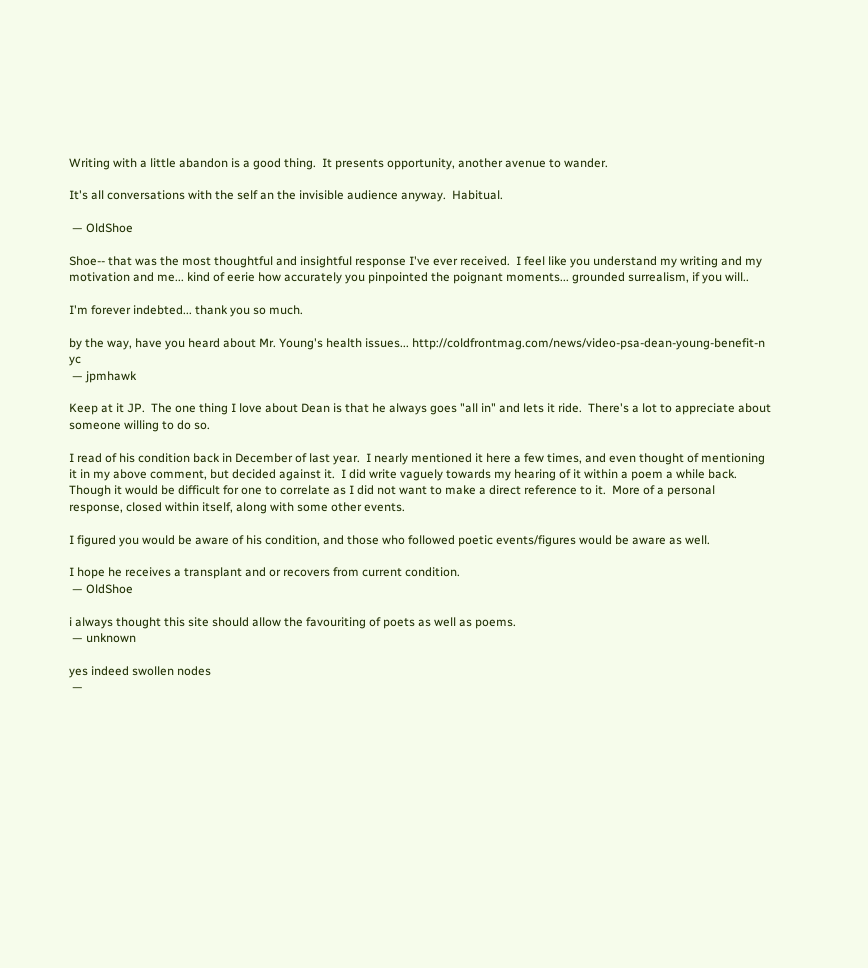Writing with a little abandon is a good thing.  It presents opportunity, another avenue to wander.

It's all conversations with the self an the invisible audience anyway.  Habitual.

 — OldShoe

Shoe-- that was the most thoughtful and insightful response I've ever received.  I feel like you understand my writing and my motivation and me... kind of eerie how accurately you pinpointed the poignant moments... grounded surrealism, if you will..

I'm forever indebted... thank you so much.

by the way, have you heard about Mr. Young's health issues... http://coldfrontmag.com/news/video-psa-dean-young-benefit-n yc
 — jpmhawk

Keep at it JP.  The one thing I love about Dean is that he always goes "all in" and lets it ride.  There's a lot to appreciate about someone willing to do so.

I read of his condition back in December of last year.  I nearly mentioned it here a few times, and even thought of mentioning it in my above comment, but decided against it.  I did write vaguely towards my hearing of it within a poem a while back.  Though it would be difficult for one to correlate as I did not want to make a direct reference to it.  More of a personal response, closed within itself, along with some other events.

I figured you would be aware of his condition, and those who followed poetic events/figures would be aware as well.

I hope he receives a transplant and or recovers from current condition.
 — OldShoe

i always thought this site should allow the favouriting of poets as well as poems.
 — unknown

yes indeed swollen nodes
 —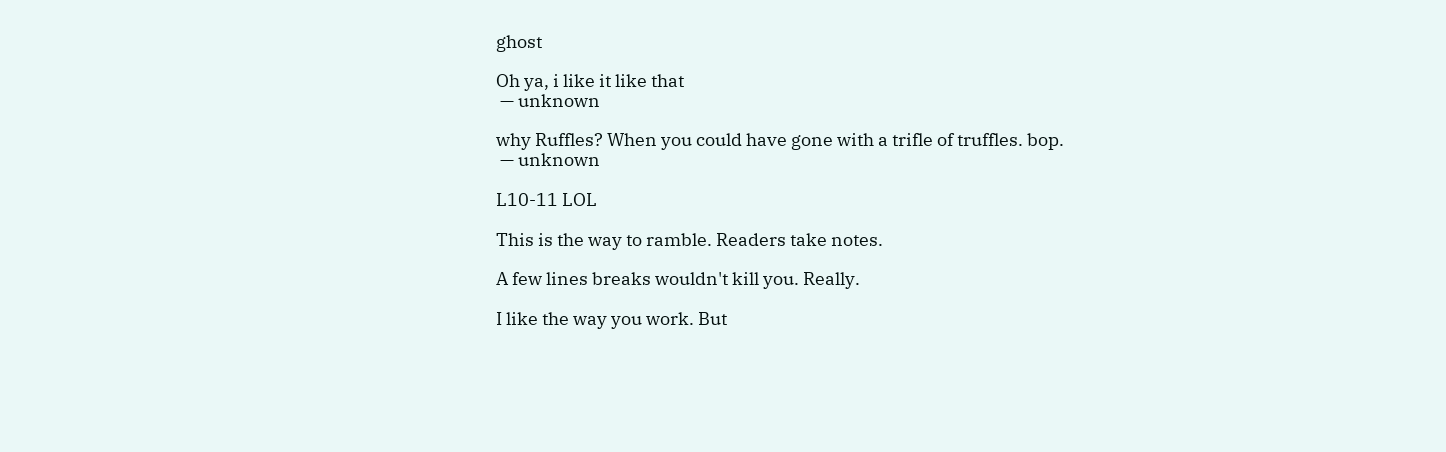ghost

Oh ya, i like it like that
 — unknown

why Ruffles? When you could have gone with a trifle of truffles. bop.
 — unknown

L10-11 LOL

This is the way to ramble. Readers take notes.

A few lines breaks wouldn't kill you. Really.

I like the way you work. But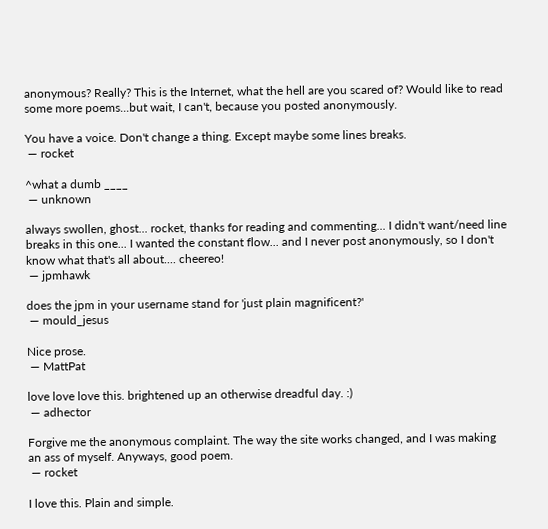anonymous? Really? This is the Internet, what the hell are you scared of? Would like to read some more poems...but wait, I can't, because you posted anonymously.

You have a voice. Don't change a thing. Except maybe some lines breaks.
 — rocket

^what a dumb ____
 — unknown

always swollen, ghost... rocket, thanks for reading and commenting... I didn't want/need line breaks in this one... I wanted the constant flow... and I never post anonymously, so I don't know what that's all about.... cheereo!
 — jpmhawk

does the jpm in your username stand for 'just plain magnificent?'
 — mould_jesus

Nice prose.
 — MattPat

love love love this. brightened up an otherwise dreadful day. :)
 — adhector

Forgive me the anonymous complaint. The way the site works changed, and I was making an ass of myself. Anyways, good poem.
 — rocket

I love this. Plain and simple.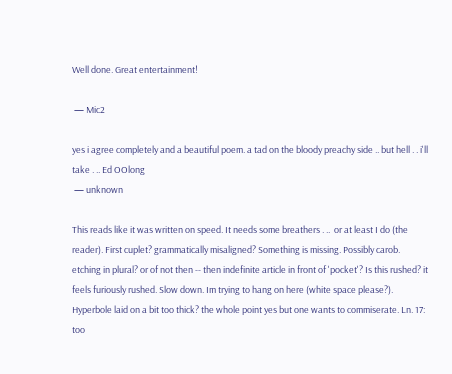Well done. Great entertainment!

 — Mic2

yes i agree completely and a beautiful poem. a tad on the bloody preachy side .. but hell . . i'll take . .. Ed OOlong
 — unknown

This reads like it was written on speed. It needs some breathers . ..  or at least I do (the reader). First cuplet? grammatically misaligned? Something is missing. Possibly carob. etching in plural? or of not then -- then indefinite article in front of 'pocket'? Is this rushed? it feels furiously rushed. Slow down. Im trying to hang on here (white space please?). Hyperbole laid on a bit too thick? the whole point yes but one wants to commiserate. Ln. 17: too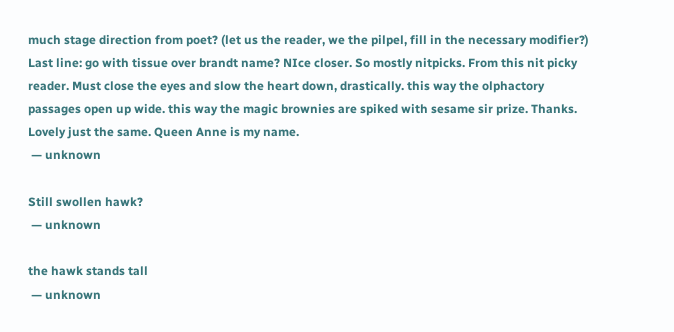much stage direction from poet? (let us the reader, we the pilpel, fill in the necessary modifier?) Last line: go with tissue over brandt name? NIce closer. So mostly nitpicks. From this nit picky reader. Must close the eyes and slow the heart down, drastically. this way the olphactory passages open up wide. this way the magic brownies are spiked with sesame sir prize. Thanks. Lovely just the same. Queen Anne is my name.
 — unknown

Still swollen hawk?
 — unknown

the hawk stands tall
 — unknown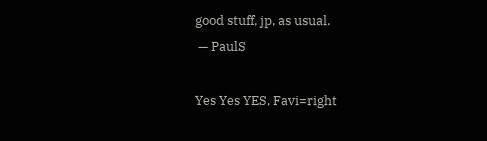good stuff, jp, as usual.
 — PaulS

Yes Yes YES, Favi=right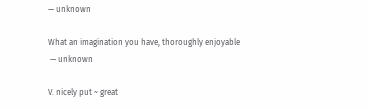— unknown

What an imagination you have, thoroughly enjoyable
 — unknown

V. nicely put ~ great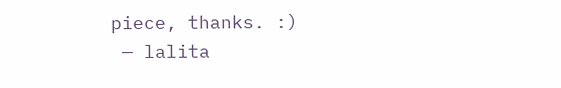piece, thanks. :)
 — lalita